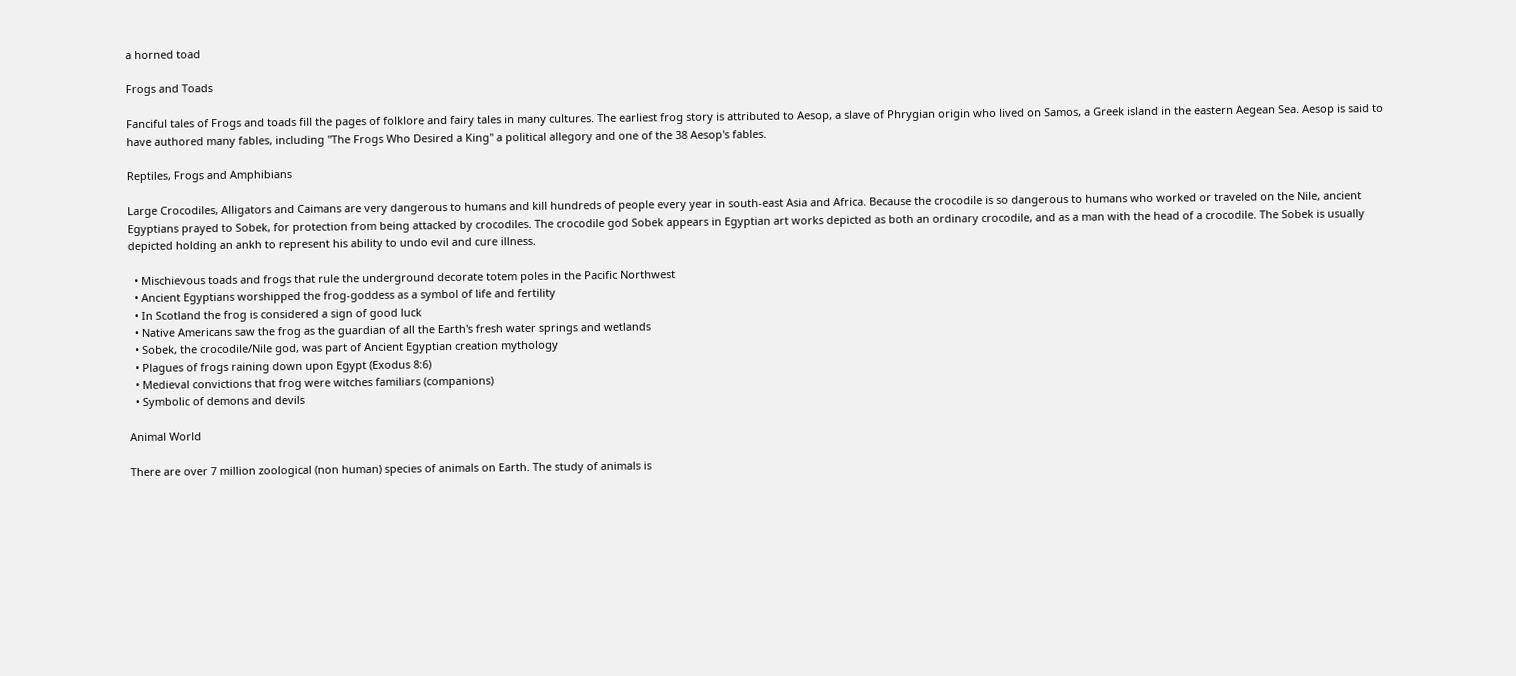a horned toad

Frogs and Toads

Fanciful tales of Frogs and toads fill the pages of folklore and fairy tales in many cultures. The earliest frog story is attributed to Aesop, a slave of Phrygian origin who lived on Samos, a Greek island in the eastern Aegean Sea. Aesop is said to have authored many fables, including "The Frogs Who Desired a King" a political allegory and one of the 38 Aesop's fables.

Reptiles, Frogs and Amphibians

Large Crocodiles, Alligators and Caimans are very dangerous to humans and kill hundreds of people every year in south-east Asia and Africa. Because the crocodile is so dangerous to humans who worked or traveled on the Nile, ancient Egyptians prayed to Sobek, for protection from being attacked by crocodiles. The crocodile god Sobek appears in Egyptian art works depicted as both an ordinary crocodile, and as a man with the head of a crocodile. The Sobek is usually depicted holding an ankh to represent his ability to undo evil and cure illness.

  • Mischievous toads and frogs that rule the underground decorate totem poles in the Pacific Northwest
  • Ancient Egyptians worshipped the frog-goddess as a symbol of life and fertility
  • In Scotland the frog is considered a sign of good luck
  • Native Americans saw the frog as the guardian of all the Earth's fresh water springs and wetlands
  • Sobek, the crocodile/Nile god, was part of Ancient Egyptian creation mythology
  • Plagues of frogs raining down upon Egypt (Exodus 8:6)
  • Medieval convictions that frog were witches familiars (companions)
  • Symbolic of demons and devils

Animal World

There are over 7 million zoological (non human) species of animals on Earth. The study of animals is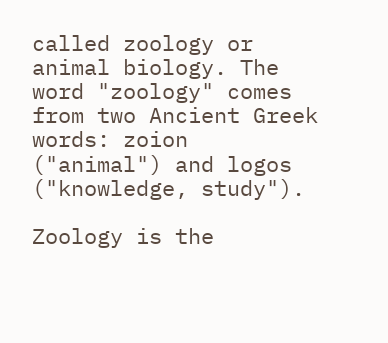called zoology or animal biology. The word "zoology" comes from two Ancient Greek words: zoion ("animal") and logos ("knowledge, study").

Zoology is the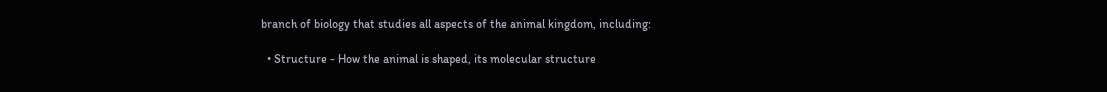branch of biology that studies all aspects of the animal kingdom, including:

  • Structure - How the animal is shaped, its molecular structure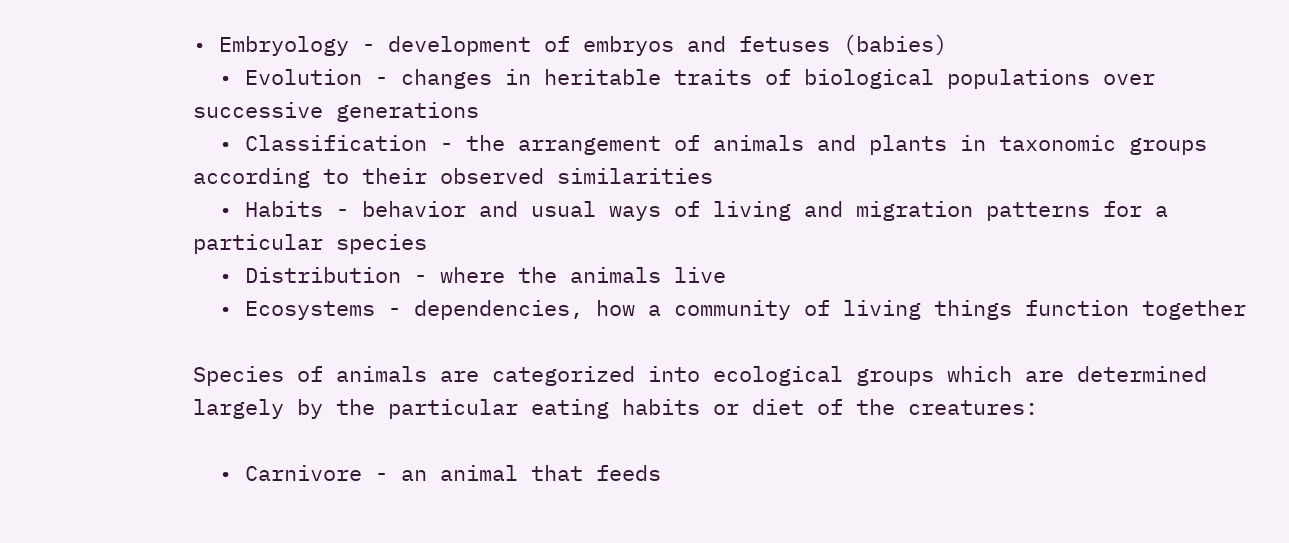• Embryology - development of embryos and fetuses (babies)
  • Evolution - changes in heritable traits of biological populations over successive generations
  • Classification - the arrangement of animals and plants in taxonomic groups according to their observed similarities
  • Habits - behavior and usual ways of living and migration patterns for a particular species
  • Distribution - where the animals live
  • Ecosystems - dependencies, how a community of living things function together

Species of animals are categorized into ecological groups which are determined largely by the particular eating habits or diet of the creatures:

  • Carnivore - an animal that feeds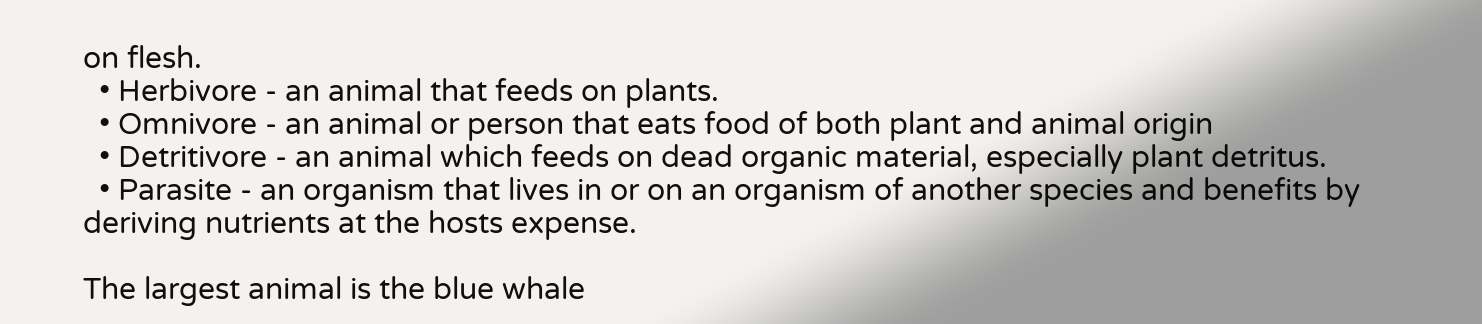on flesh.
  • Herbivore - an animal that feeds on plants.
  • Omnivore - an animal or person that eats food of both plant and animal origin
  • Detritivore - an animal which feeds on dead organic material, especially plant detritus.
  • Parasite - an organism that lives in or on an organism of another species and benefits by deriving nutrients at the hosts expense.

The largest animal is the blue whale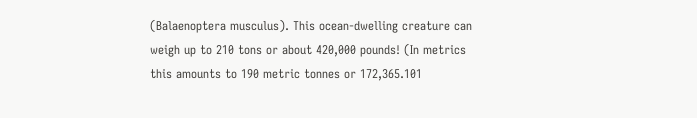(Balaenoptera musculus). This ocean-dwelling creature can weigh up to 210 tons or about 420,000 pounds! (In metrics this amounts to 190 metric tonnes or 172,365.101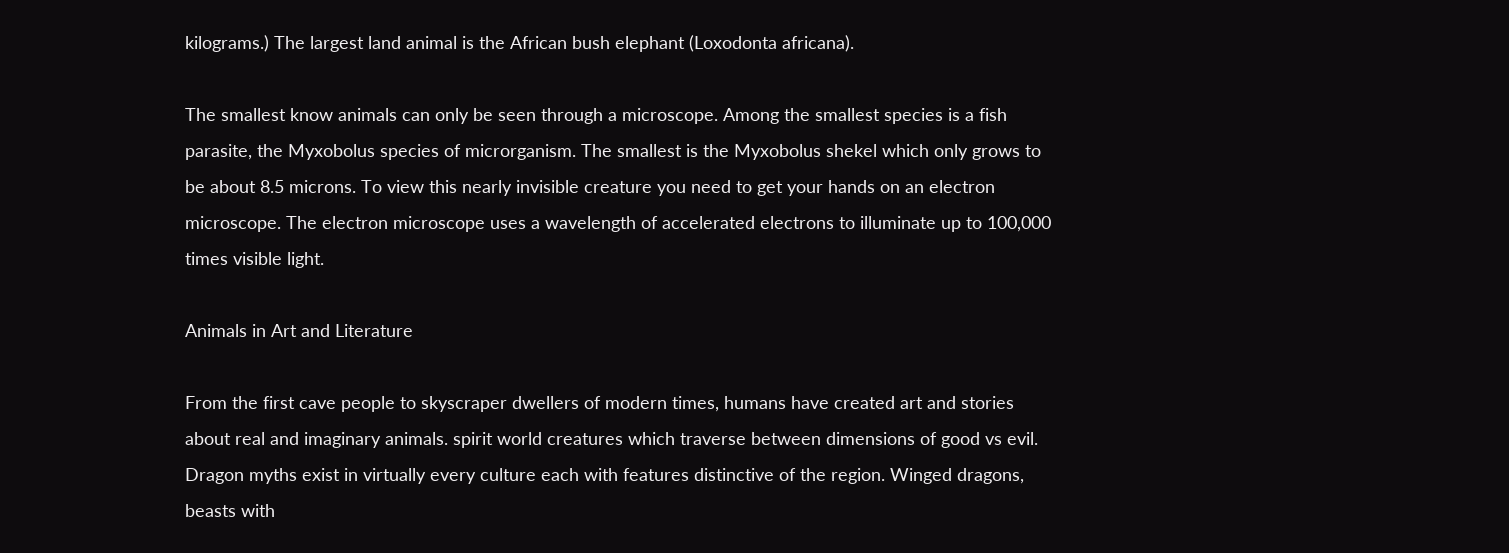kilograms.) The largest land animal is the African bush elephant (Loxodonta africana).

The smallest know animals can only be seen through a microscope. Among the smallest species is a fish parasite, the Myxobolus species of microrganism. The smallest is the Myxobolus shekel which only grows to be about 8.5 microns. To view this nearly invisible creature you need to get your hands on an electron microscope. The electron microscope uses a wavelength of accelerated electrons to illuminate up to 100,000 times visible light.

Animals in Art and Literature

From the first cave people to skyscraper dwellers of modern times, humans have created art and stories about real and imaginary animals. spirit world creatures which traverse between dimensions of good vs evil. Dragon myths exist in virtually every culture each with features distinctive of the region. Winged dragons, beasts with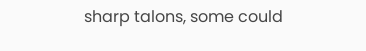sharp talons, some could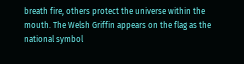breath fire, others protect the universe within the mouth. The Welsh Griffin appears on the flag as the national symbol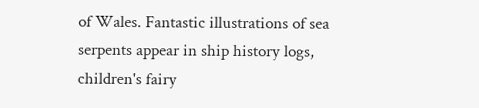of Wales. Fantastic illustrations of sea serpents appear in ship history logs, children's fairy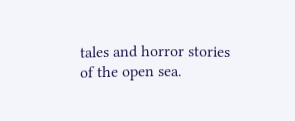tales and horror stories of the open sea.